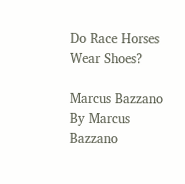Do Race Horses Wear Shoes?

Marcus Bazzano
By Marcus Bazzano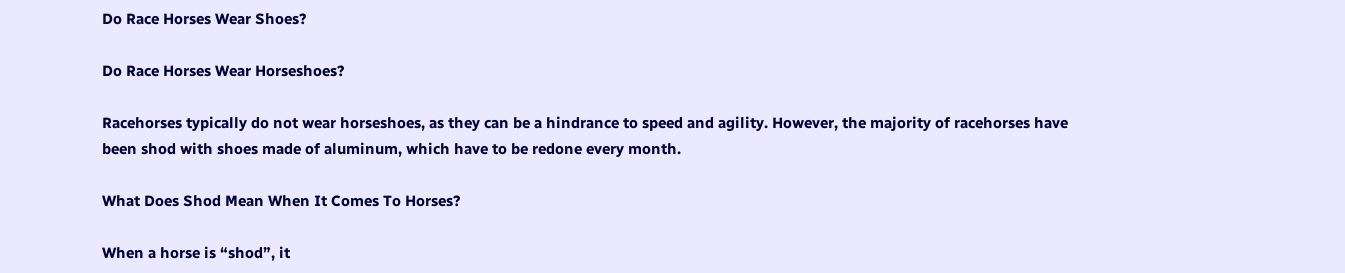Do Race Horses Wear Shoes?

Do Race Horses Wear Horseshoes?

Racehorses typically do not wear horseshoes, as they can be a hindrance to speed and agility. However, the majority of racehorses have been shod with shoes made of aluminum, which have to be redone every month.

What Does Shod Mean When It Comes To Horses?

When a horse is “shod”, it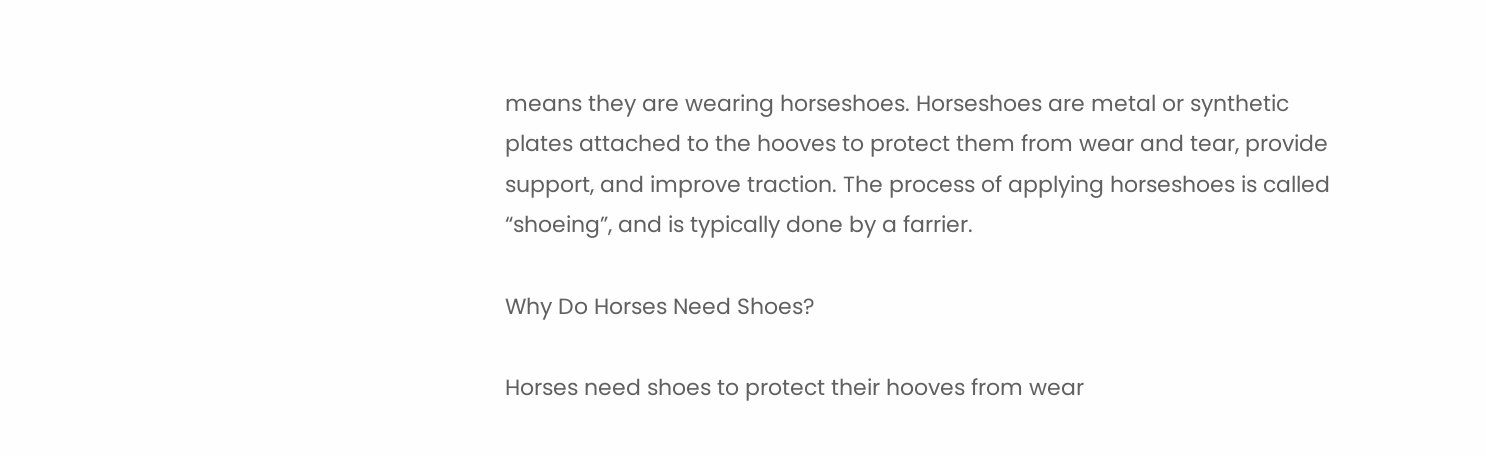means they are wearing horseshoes. Horseshoes are metal or synthetic plates attached to the hooves to protect them from wear and tear, provide support, and improve traction. The process of applying horseshoes is called “shoeing”, and is typically done by a farrier.

Why Do Horses Need Shoes?

Horses need shoes to protect their hooves from wear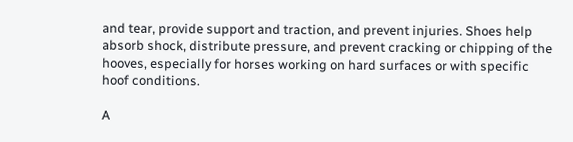and tear, provide support and traction, and prevent injuries. Shoes help absorb shock, distribute pressure, and prevent cracking or chipping of the hooves, especially for horses working on hard surfaces or with specific hoof conditions.

A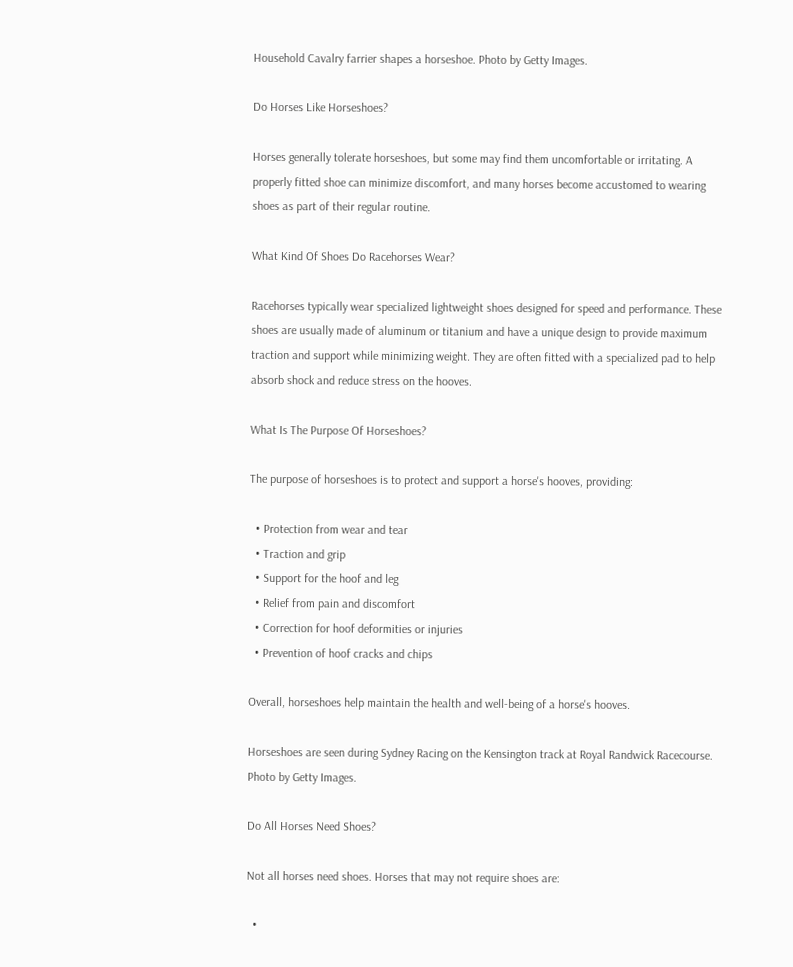Household Cavalry farrier shapes a horseshoe. Photo by Getty Images.

Do Horses Like Horseshoes?

Horses generally tolerate horseshoes, but some may find them uncomfortable or irritating. A properly fitted shoe can minimize discomfort, and many horses become accustomed to wearing shoes as part of their regular routine.

What Kind Of Shoes Do Racehorses Wear?

Racehorses typically wear specialized lightweight shoes designed for speed and performance. These shoes are usually made of aluminum or titanium and have a unique design to provide maximum traction and support while minimizing weight. They are often fitted with a specialized pad to help absorb shock and reduce stress on the hooves.

What Is The Purpose Of Horseshoes?

The purpose of horseshoes is to protect and support a horse's hooves, providing:

  • Protection from wear and tear
  • Traction and grip
  • Support for the hoof and leg
  • Relief from pain and discomfort
  • Correction for hoof deformities or injuries
  • Prevention of hoof cracks and chips

Overall, horseshoes help maintain the health and well-being of a horse's hooves.

Horseshoes are seen during Sydney Racing on the Kensington track at Royal Randwick Racecourse. Photo by Getty Images.

Do All Horses Need Shoes?

Not all horses need shoes. Horses that may not require shoes are:

  •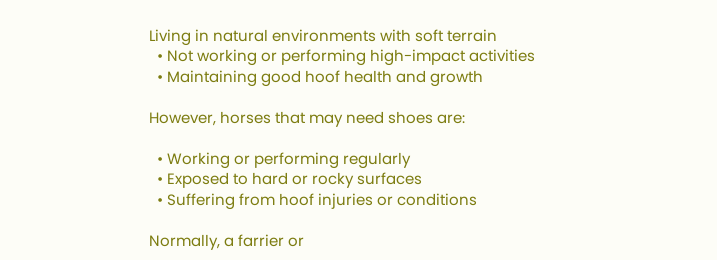Living in natural environments with soft terrain
  • Not working or performing high-impact activities
  • Maintaining good hoof health and growth

However, horses that may need shoes are:

  • Working or performing regularly
  • Exposed to hard or rocky surfaces
  • Suffering from hoof injuries or conditions

Normally, a farrier or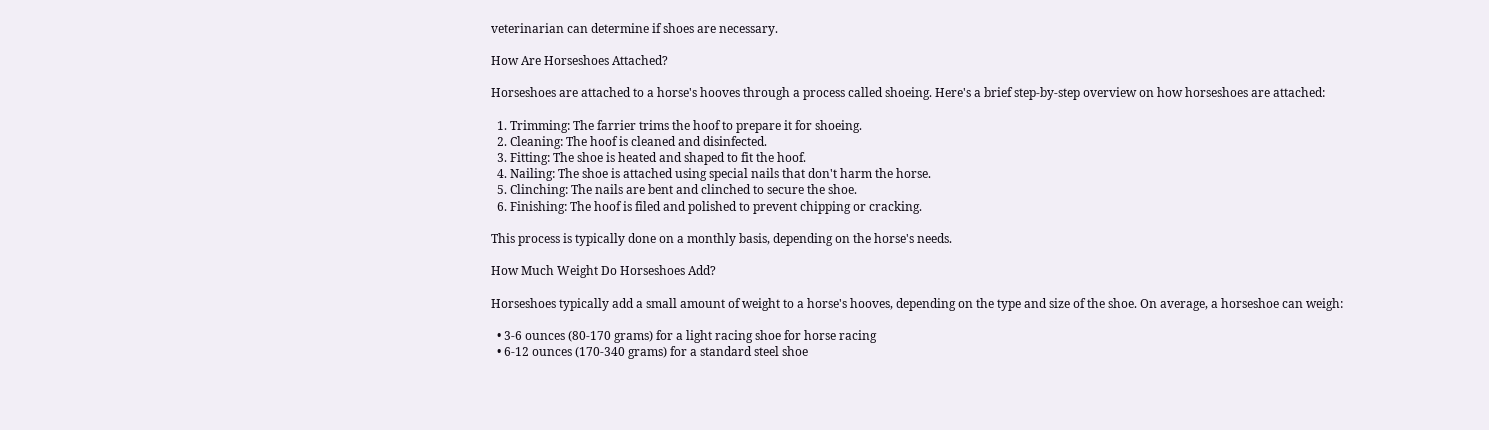veterinarian can determine if shoes are necessary.

How Are Horseshoes Attached?

Horseshoes are attached to a horse's hooves through a process called shoeing. Here's a brief step-by-step overview on how horseshoes are attached:

  1. Trimming: The farrier trims the hoof to prepare it for shoeing.
  2. Cleaning: The hoof is cleaned and disinfected.
  3. Fitting: The shoe is heated and shaped to fit the hoof.
  4. Nailing: The shoe is attached using special nails that don't harm the horse.
  5. Clinching: The nails are bent and clinched to secure the shoe.
  6. Finishing: The hoof is filed and polished to prevent chipping or cracking.

This process is typically done on a monthly basis, depending on the horse's needs.

How Much Weight Do Horseshoes Add?

Horseshoes typically add a small amount of weight to a horse's hooves, depending on the type and size of the shoe. On average, a horseshoe can weigh:

  • 3-6 ounces (80-170 grams) for a light racing shoe for horse racing
  • 6-12 ounces (170-340 grams) for a standard steel shoe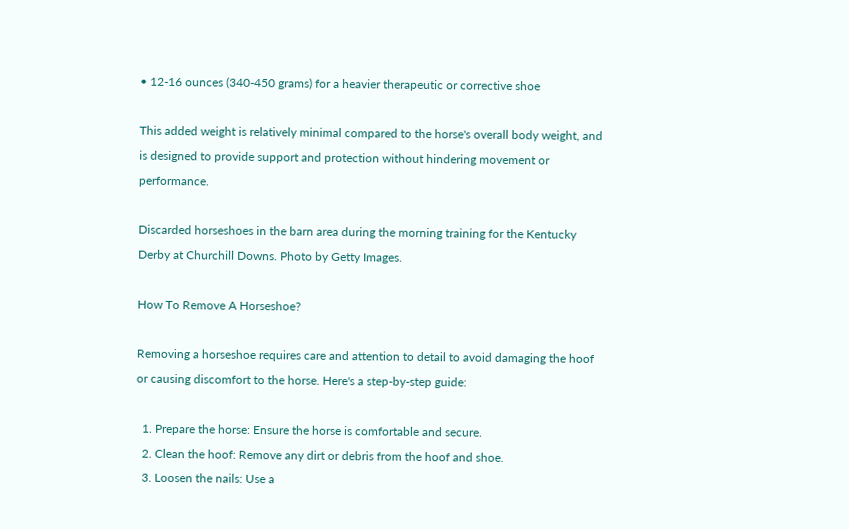• 12-16 ounces (340-450 grams) for a heavier therapeutic or corrective shoe

This added weight is relatively minimal compared to the horse's overall body weight, and is designed to provide support and protection without hindering movement or performance.

Discarded horseshoes in the barn area during the morning training for the Kentucky Derby at Churchill Downs. Photo by Getty Images.

How To Remove A Horseshoe?

Removing a horseshoe requires care and attention to detail to avoid damaging the hoof or causing discomfort to the horse. Here's a step-by-step guide:

  1. Prepare the horse: Ensure the horse is comfortable and secure.
  2. Clean the hoof: Remove any dirt or debris from the hoof and shoe.
  3. Loosen the nails: Use a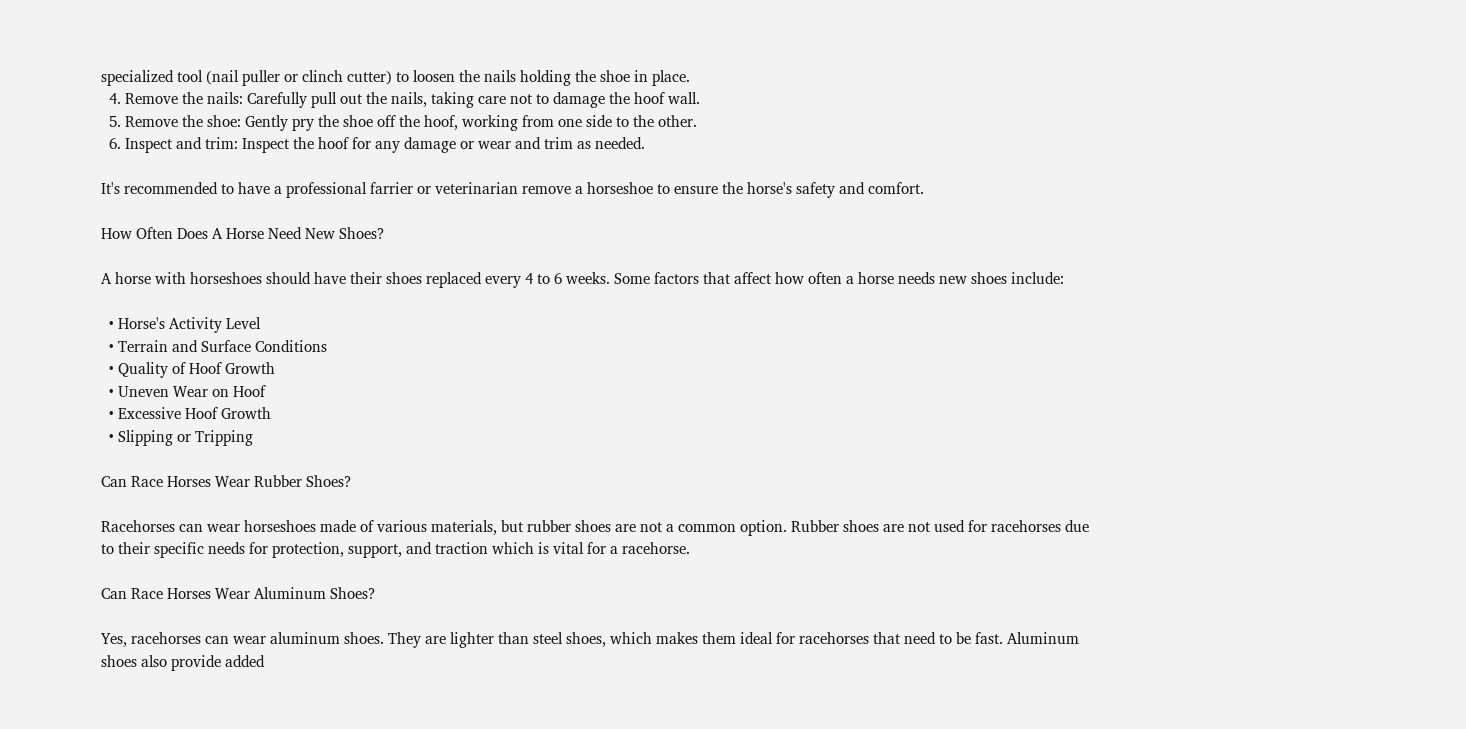specialized tool (nail puller or clinch cutter) to loosen the nails holding the shoe in place.
  4. Remove the nails: Carefully pull out the nails, taking care not to damage the hoof wall.
  5. Remove the shoe: Gently pry the shoe off the hoof, working from one side to the other.
  6. Inspect and trim: Inspect the hoof for any damage or wear and trim as needed.

It's recommended to have a professional farrier or veterinarian remove a horseshoe to ensure the horse's safety and comfort.

How Often Does A Horse Need New Shoes?

A horse with horseshoes should have their shoes replaced every 4 to 6 weeks. Some factors that affect how often a horse needs new shoes include:

  • Horse's Activity Level
  • Terrain and Surface Conditions
  • Quality of Hoof Growth
  • Uneven Wear on Hoof
  • Excessive Hoof Growth
  • Slipping or Tripping

Can Race Horses Wear Rubber Shoes?

Racehorses can wear horseshoes made of various materials, but rubber shoes are not a common option. Rubber shoes are not used for racehorses due to their specific needs for protection, support, and traction which is vital for a racehorse.

Can Race Horses Wear Aluminum Shoes?

Yes, racehorses can wear aluminum shoes. They are lighter than steel shoes, which makes them ideal for racehorses that need to be fast. Aluminum shoes also provide added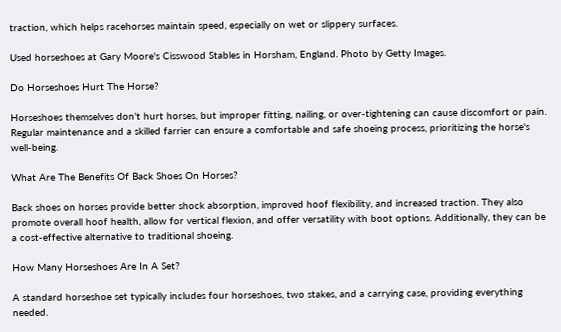traction, which helps racehorses maintain speed, especially on wet or slippery surfaces.

Used horseshoes at Gary Moore's Cisswood Stables in Horsham, England. Photo by Getty Images.

Do Horseshoes Hurt The Horse?

Horseshoes themselves don't hurt horses, but improper fitting, nailing, or over-tightening can cause discomfort or pain. Regular maintenance and a skilled farrier can ensure a comfortable and safe shoeing process, prioritizing the horse's well-being.

What Are The Benefits Of Back Shoes On Horses?

Back shoes on horses provide better shock absorption, improved hoof flexibility, and increased traction. They also promote overall hoof health, allow for vertical flexion, and offer versatility with boot options. Additionally, they can be a cost-effective alternative to traditional shoeing.

How Many Horseshoes Are In A Set?

A standard horseshoe set typically includes four horseshoes, two stakes, and a carrying case, providing everything needed.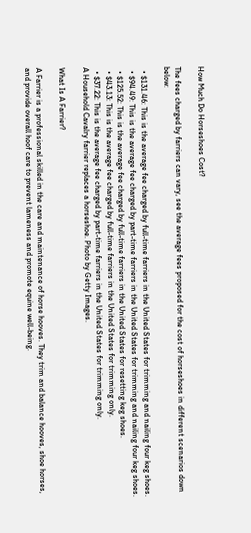How Much Do Horseshoes Cost?

The fees charged by farriers can vary, see the average fees proposed for the cost of horseshoes in different scenarios down below:

  • $131.46: This is the average fee charged by full-time farriers in the United States for trimming and nailing four keg shoes.
  • $94.49: This is the average fee charged by part-time farriers in the United States for trimming and nailing four keg shoes.
  • $125.52: This is the average fee charged by full-time farriers in the United States for resetting keg shoes.
  • $43.13: This is the average fee charged by full-time farriers in the United States for trimming only.
  • $37.22: This is the average fee charged by part-time farriers in the United States for trimming only.
A Household Cavalry farrier replaces a horseshoe. Photo by Getty Images.

What Is A Farrier?

A Farrier is a professional skilled in the care and maintenance of horse hooves. They trim and balance hooves, shoe horses, and provide overall hoof care to prevent lameness and promote equine well-being.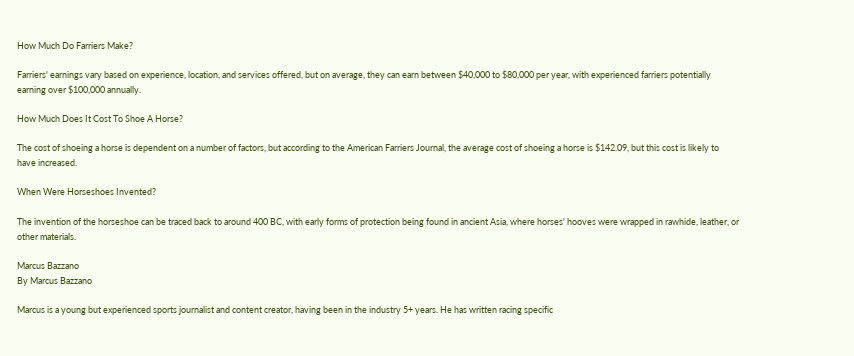How Much Do Farriers Make?

Farriers' earnings vary based on experience, location, and services offered, but on average, they can earn between $40,000 to $80,000 per year, with experienced farriers potentially earning over $100,000 annually.

How Much Does It Cost To Shoe A Horse?

The cost of shoeing a horse is dependent on a number of factors, but according to the American Farriers Journal, the average cost of shoeing a horse is $142.09, but this cost is likely to have increased.

When Were Horseshoes Invented?

The invention of the horseshoe can be traced back to around 400 BC, with early forms of protection being found in ancient Asia, where horses' hooves were wrapped in rawhide, leather, or other materials.

Marcus Bazzano
By Marcus Bazzano

Marcus is a young but experienced sports journalist and content creator, having been in the industry 5+ years. He has written racing specific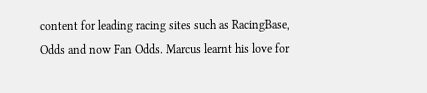content for leading racing sites such as RacingBase, Odds and now Fan Odds. Marcus learnt his love for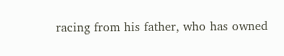racing from his father, who has owned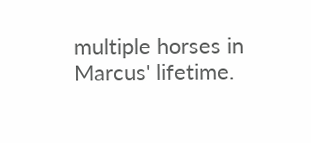multiple horses in Marcus' lifetime.